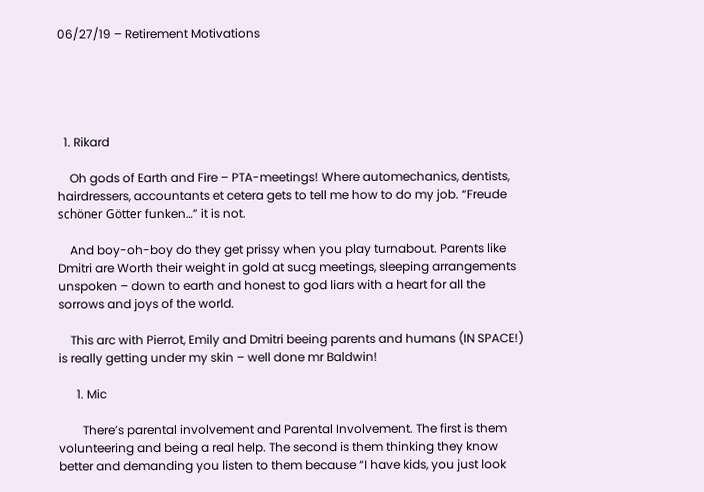06/27/19 – Retirement Motivations





  1. Rikard

    Oh gods of Earth and Fire – PTA-meetings! Where automechanics, dentists, hairdressers, accountants et cetera gets to tell me how to do my job. “Freude schöner Götter funken…” it is not.

    And boy-oh-boy do they get prissy when you play turnabout. Parents like Dmitri are Worth their weight in gold at sucg meetings, sleeping arrangements unspoken – down to earth and honest to god liars with a heart for all the sorrows and joys of the world.

    This arc with Pierrot, Emily and Dmitri beeing parents and humans (IN SPACE!) is really getting under my skin – well done mr Baldwin!

      1. Mic

        There’s parental involvement and Parental Involvement. The first is them volunteering and being a real help. The second is them thinking they know better and demanding you listen to them because “I have kids, you just look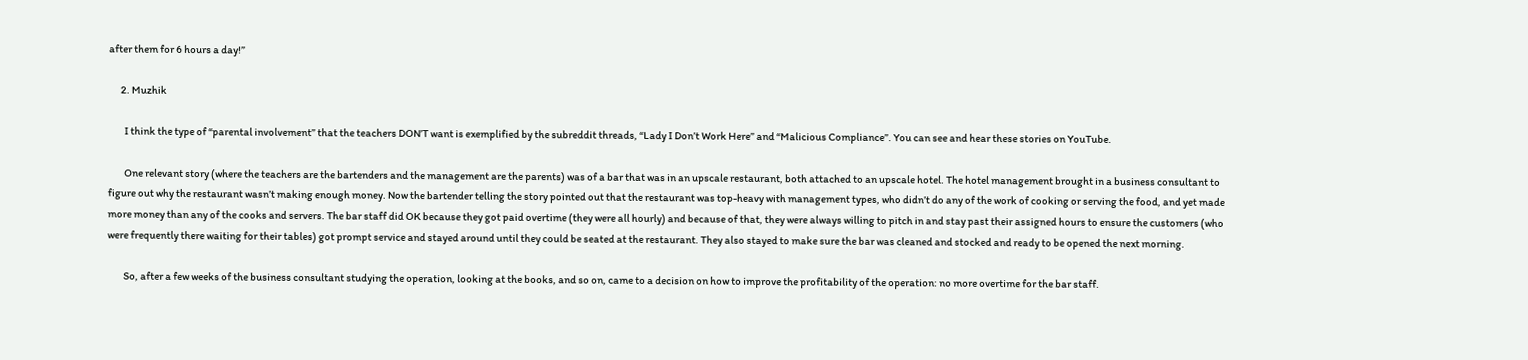after them for 6 hours a day!”

      2. Muzhik

        I think the type of “parental involvement” that the teachers DON’T want is exemplified by the subreddit threads, “Lady I Don’t Work Here” and “Malicious Compliance”. You can see and hear these stories on YouTube.

        One relevant story (where the teachers are the bartenders and the management are the parents) was of a bar that was in an upscale restaurant, both attached to an upscale hotel. The hotel management brought in a business consultant to figure out why the restaurant wasn’t making enough money. Now the bartender telling the story pointed out that the restaurant was top-heavy with management types, who didn’t do any of the work of cooking or serving the food, and yet made more money than any of the cooks and servers. The bar staff did OK because they got paid overtime (they were all hourly) and because of that, they were always willing to pitch in and stay past their assigned hours to ensure the customers (who were frequently there waiting for their tables) got prompt service and stayed around until they could be seated at the restaurant. They also stayed to make sure the bar was cleaned and stocked and ready to be opened the next morning.

        So, after a few weeks of the business consultant studying the operation, looking at the books, and so on, came to a decision on how to improve the profitability of the operation: no more overtime for the bar staff.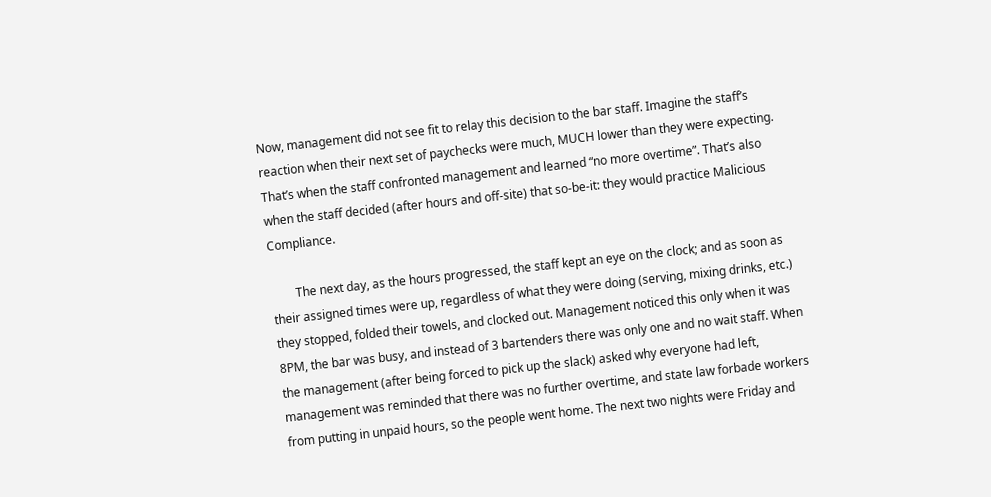Now, management did not see fit to relay this decision to the bar staff. Imagine the staff’s reaction when their next set of paychecks were much, MUCH lower than they were expecting. That’s when the staff confronted management and learned “no more overtime”. That’s also when the staff decided (after hours and off-site) that so-be-it: they would practice Malicious Compliance.

        The next day, as the hours progressed, the staff kept an eye on the clock; and as soon as their assigned times were up, regardless of what they were doing (serving, mixing drinks, etc.) they stopped, folded their towels, and clocked out. Management noticed this only when it was 8PM, the bar was busy, and instead of 3 bartenders there was only one and no wait staff. When the management (after being forced to pick up the slack) asked why everyone had left, management was reminded that there was no further overtime, and state law forbade workers from putting in unpaid hours, so the people went home. The next two nights were Friday and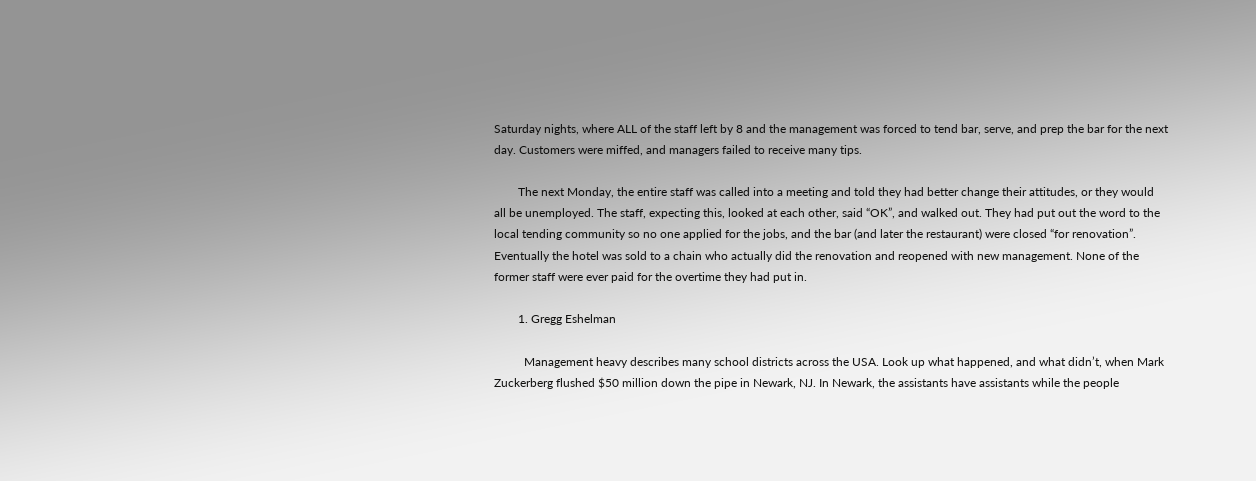Saturday nights, where ALL of the staff left by 8 and the management was forced to tend bar, serve, and prep the bar for the next day. Customers were miffed, and managers failed to receive many tips.

        The next Monday, the entire staff was called into a meeting and told they had better change their attitudes, or they would all be unemployed. The staff, expecting this, looked at each other, said “OK”, and walked out. They had put out the word to the local tending community so no one applied for the jobs, and the bar (and later the restaurant) were closed “for renovation”. Eventually the hotel was sold to a chain who actually did the renovation and reopened with new management. None of the former staff were ever paid for the overtime they had put in.

        1. Gregg Eshelman

          Management heavy describes many school districts across the USA. Look up what happened, and what didn’t, when Mark Zuckerberg flushed $50 million down the pipe in Newark, NJ. In Newark, the assistants have assistants while the people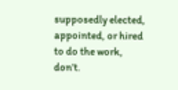supposedly elected, appointed, or hired to do the work, don’t.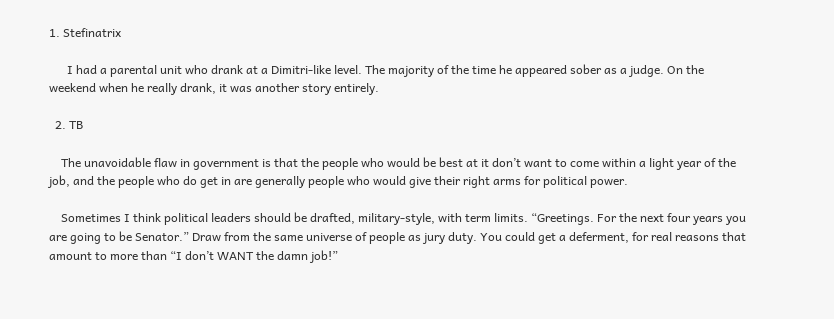1. Stefinatrix

      I had a parental unit who drank at a Dimitri-like level. The majority of the time he appeared sober as a judge. On the weekend when he really drank, it was another story entirely.

  2. TB

    The unavoidable flaw in government is that the people who would be best at it don’t want to come within a light year of the job, and the people who do get in are generally people who would give their right arms for political power.

    Sometimes I think political leaders should be drafted, military-style, with term limits. “Greetings. For the next four years you are going to be Senator.” Draw from the same universe of people as jury duty. You could get a deferment, for real reasons that amount to more than “I don’t WANT the damn job!”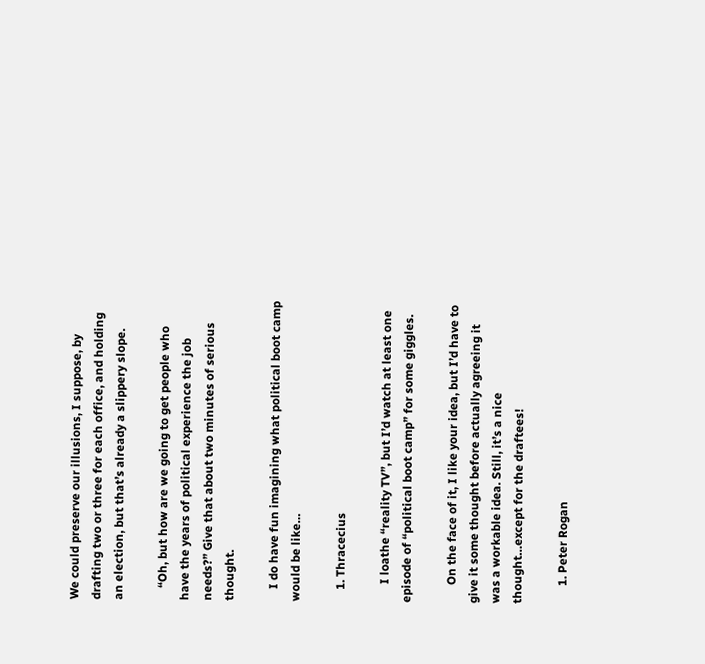We could preserve our illusions, I suppose, by drafting two or three for each office, and holding an election, but that’s already a slippery slope.

    “Oh, but how are we going to get people who have the years of political experience the job needs?” Give that about two minutes of serious thought.

    I do have fun imagining what political boot camp would be like…

    1. Thracecius

      I loathe “reality TV”, but I’d watch at least one episode of “political boot camp” for some giggles.

      On the face of it, I like your idea, but I’d have to give it some thought before actually agreeing it was a workable idea. Still, it’s a nice thought…except for the draftees!

      1. Peter Rogan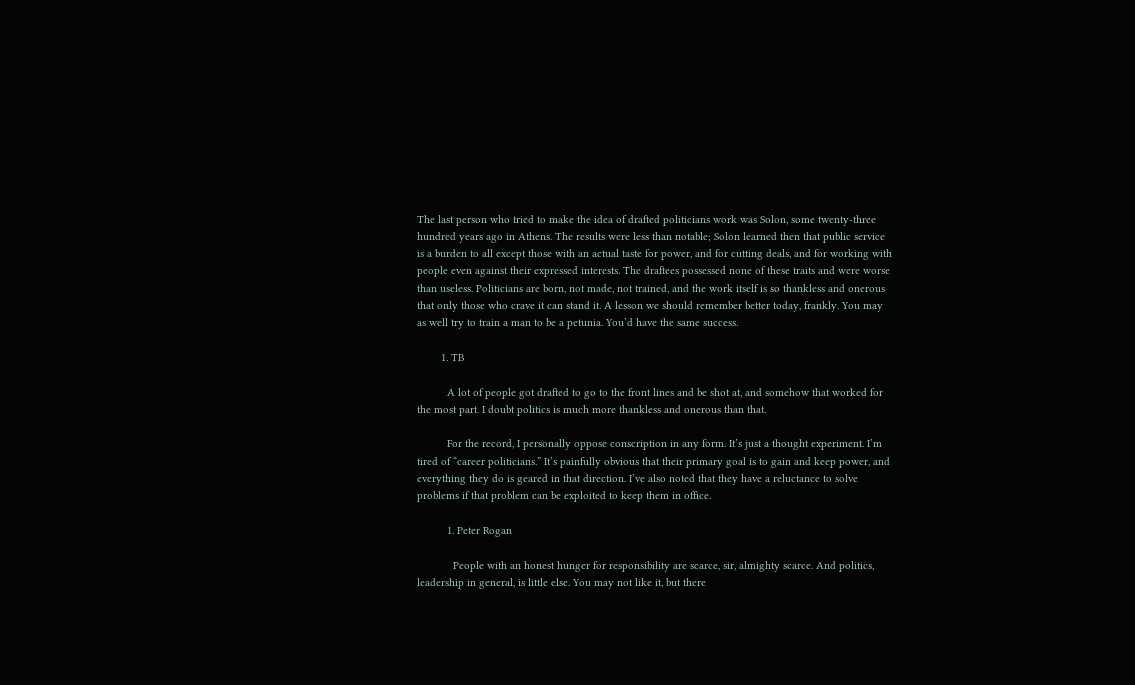The last person who tried to make the idea of drafted politicians work was Solon, some twenty-three hundred years ago in Athens. The results were less than notable; Solon learned then that public service is a burden to all except those with an actual taste for power, and for cutting deals, and for working with people even against their expressed interests. The draftees possessed none of these traits and were worse than useless. Politicians are born, not made, not trained, and the work itself is so thankless and onerous that only those who crave it can stand it. A lesson we should remember better today, frankly. You may as well try to train a man to be a petunia. You’d have the same success.

        1. TB

          A lot of people got drafted to go to the front lines and be shot at, and somehow that worked for the most part. I doubt politics is much more thankless and onerous than that.

          For the record, I personally oppose conscription in any form. It’s just a thought experiment. I’m tired of “career politicians.” It’s painfully obvious that their primary goal is to gain and keep power, and everything they do is geared in that direction. I’ve also noted that they have a reluctance to solve problems if that problem can be exploited to keep them in office.

          1. Peter Rogan

            People with an honest hunger for responsibility are scarce, sir, almighty scarce. And politics, leadership in general, is little else. You may not like it, but there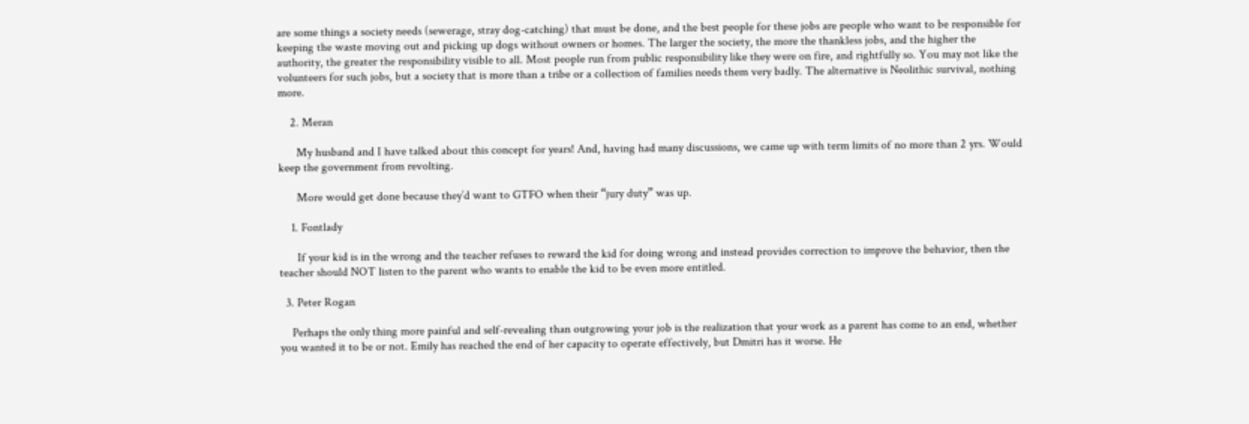are some things a society needs (sewerage, stray dog-catching) that must be done, and the best people for these jobs are people who want to be responsible for keeping the waste moving out and picking up dogs without owners or homes. The larger the society, the more the thankless jobs, and the higher the authority, the greater the responsibility visible to all. Most people run from public responsibility like they were on fire, and rightfully so. You may not like the volunteers for such jobs, but a society that is more than a tribe or a collection of families needs them very badly. The alternative is Neolithic survival, nothing more.

    2. Meran

      My husband and I have talked about this concept for years! And, having had many discussions, we came up with term limits of no more than 2 yrs. Would keep the government from revolting.

      More would get done because they’d want to GTFO when their “jury duty” was up.

    1. Fontlady

      If your kid is in the wrong and the teacher refuses to reward the kid for doing wrong and instead provides correction to improve the behavior, then the teacher should NOT listen to the parent who wants to enable the kid to be even more entitled.

  3. Peter Rogan

    Perhaps the only thing more painful and self-revealing than outgrowing your job is the realization that your work as a parent has come to an end, whether you wanted it to be or not. Emily has reached the end of her capacity to operate effectively, but Dmitri has it worse. He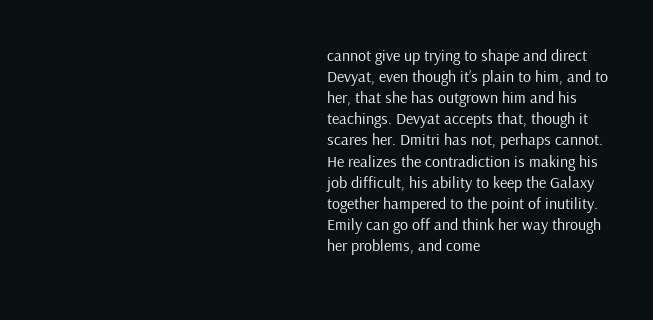cannot give up trying to shape and direct Devyat, even though it’s plain to him, and to her, that she has outgrown him and his teachings. Devyat accepts that, though it scares her. Dmitri has not, perhaps cannot. He realizes the contradiction is making his job difficult, his ability to keep the Galaxy together hampered to the point of inutility. Emily can go off and think her way through her problems, and come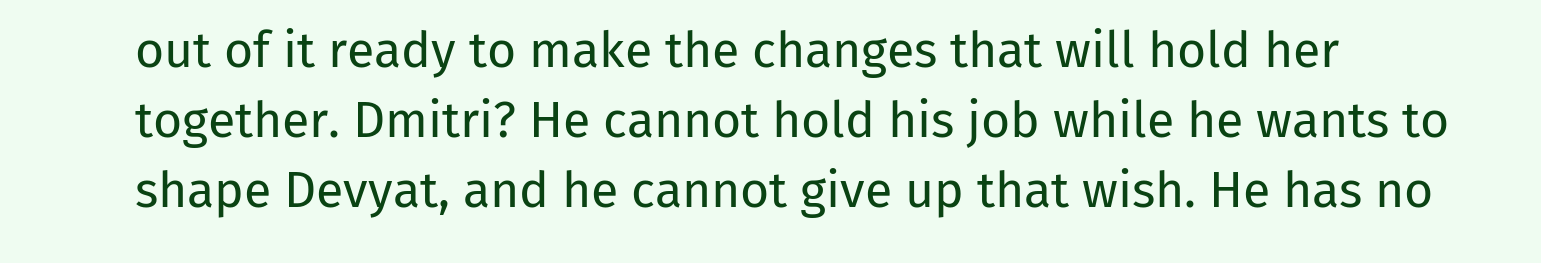out of it ready to make the changes that will hold her together. Dmitri? He cannot hold his job while he wants to shape Devyat, and he cannot give up that wish. He has no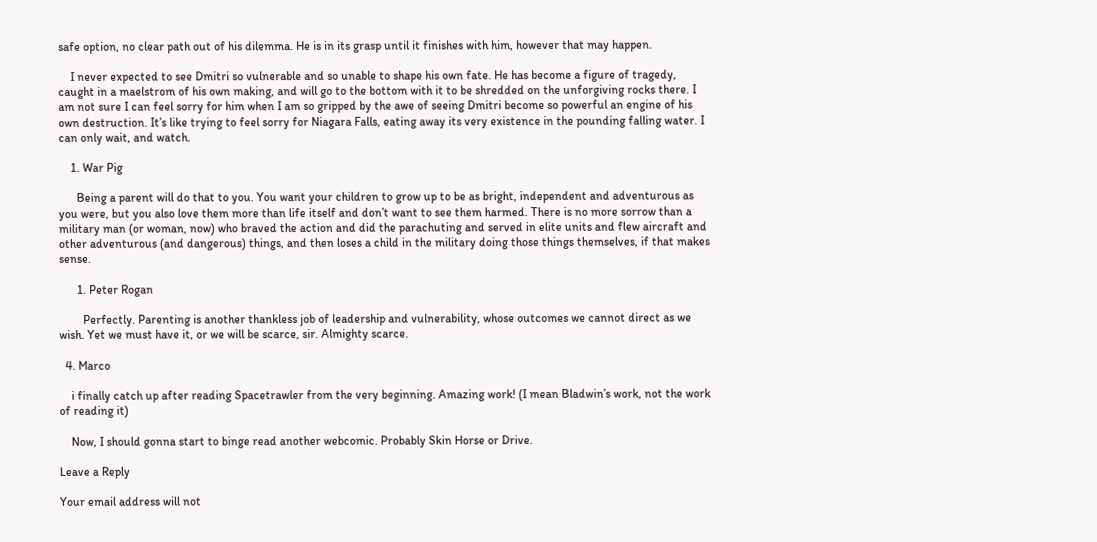safe option, no clear path out of his dilemma. He is in its grasp until it finishes with him, however that may happen.

    I never expected to see Dmitri so vulnerable and so unable to shape his own fate. He has become a figure of tragedy, caught in a maelstrom of his own making, and will go to the bottom with it to be shredded on the unforgiving rocks there. I am not sure I can feel sorry for him when I am so gripped by the awe of seeing Dmitri become so powerful an engine of his own destruction. It’s like trying to feel sorry for Niagara Falls, eating away its very existence in the pounding falling water. I can only wait, and watch.

    1. War Pig

      Being a parent will do that to you. You want your children to grow up to be as bright, independent and adventurous as you were, but you also love them more than life itself and don’t want to see them harmed. There is no more sorrow than a military man (or woman, now) who braved the action and did the parachuting and served in elite units and flew aircraft and other adventurous (and dangerous) things, and then loses a child in the military doing those things themselves, if that makes sense.

      1. Peter Rogan

        Perfectly. Parenting is another thankless job of leadership and vulnerability, whose outcomes we cannot direct as we wish. Yet we must have it, or we will be scarce, sir. Almighty scarce.

  4. Marco

    i finally catch up after reading Spacetrawler from the very beginning. Amazing work! (I mean Bladwin’s work, not the work of reading it)

    Now, I should gonna start to binge read another webcomic. Probably Skin Horse or Drive.

Leave a Reply

Your email address will not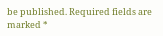be published. Required fields are marked *